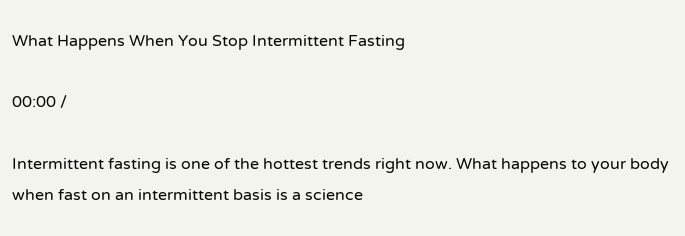What Happens When You Stop Intermittent Fasting

00:00 /

Intermittent fasting is one of the hottest trends right now. What happens to your body when fast on an intermittent basis is a science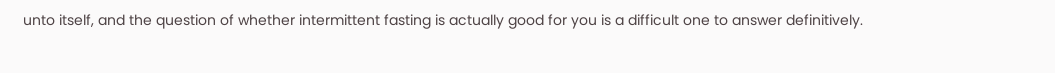unto itself, and the question of whether intermittent fasting is actually good for you is a difficult one to answer definitively.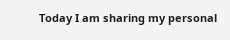Today I am sharing my personal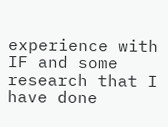experience with IF and some research that I have done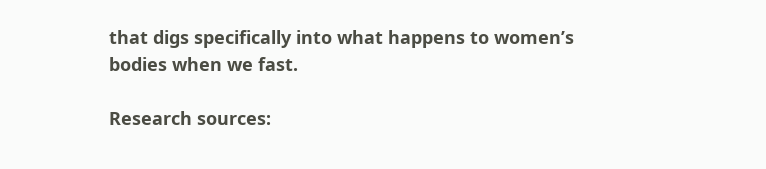that digs specifically into what happens to women’s bodies when we fast.

Research sources: